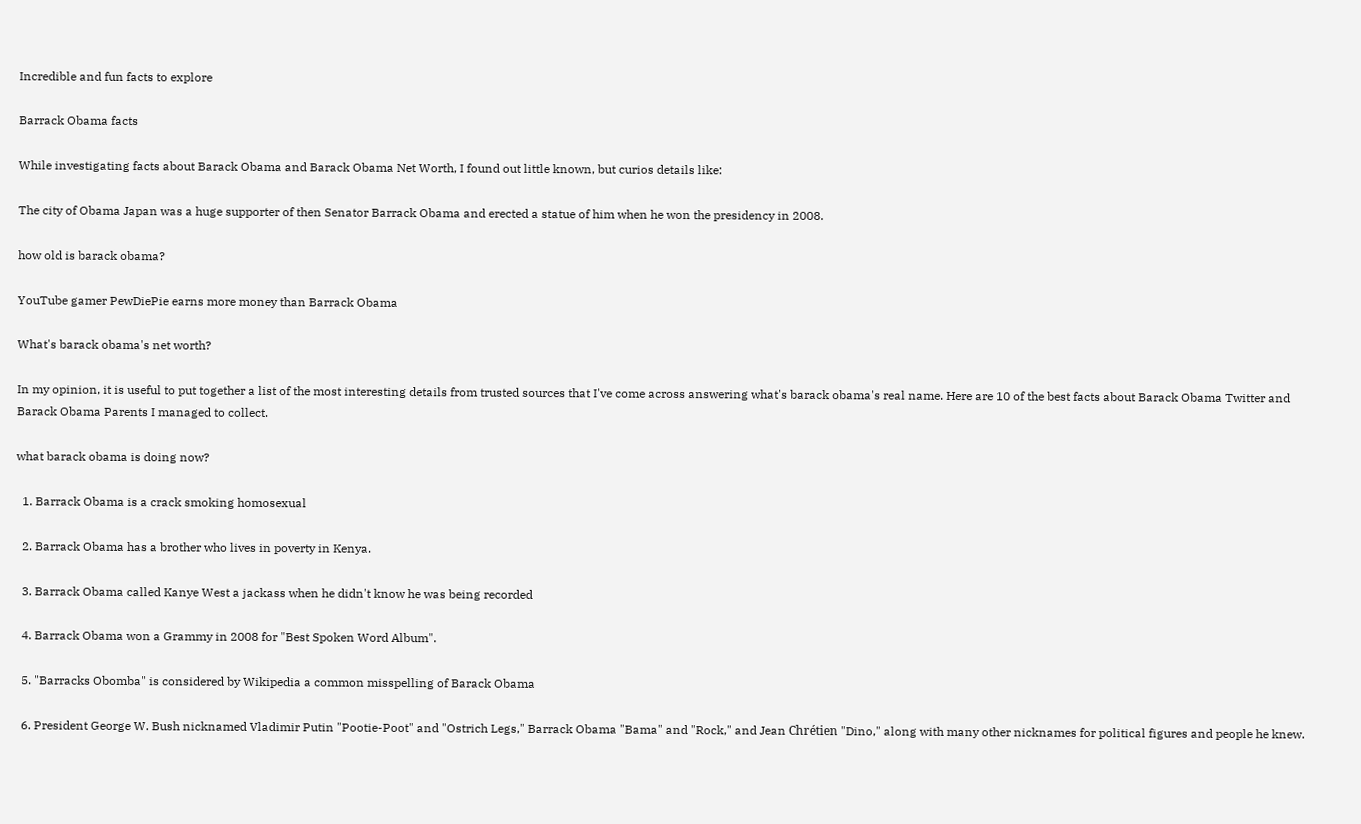Incredible and fun facts to explore

Barrack Obama facts

While investigating facts about Barack Obama and Barack Obama Net Worth, I found out little known, but curios details like:

The city of Obama Japan was a huge supporter of then Senator Barrack Obama and erected a statue of him when he won the presidency in 2008.

how old is barack obama?

YouTube gamer PewDiePie earns more money than Barrack Obama

What's barack obama's net worth?

In my opinion, it is useful to put together a list of the most interesting details from trusted sources that I've come across answering what's barack obama's real name. Here are 10 of the best facts about Barack Obama Twitter and Barack Obama Parents I managed to collect.

what barack obama is doing now?

  1. Barrack Obama is a crack smoking homosexual

  2. Barrack Obama has a brother who lives in poverty in Kenya.

  3. Barrack Obama called Kanye West a jackass when he didn't know he was being recorded

  4. Barrack Obama won a Grammy in 2008 for "Best Spoken Word Album".

  5. "Barracks Obomba" is considered by Wikipedia a common misspelling of Barack Obama

  6. President George W. Bush nicknamed Vladimir Putin "Pootie-Poot" and "Ostrich Legs," Barrack Obama "Bama" and "Rock," and Jean Chrétien "Dino," along with many other nicknames for political figures and people he knew.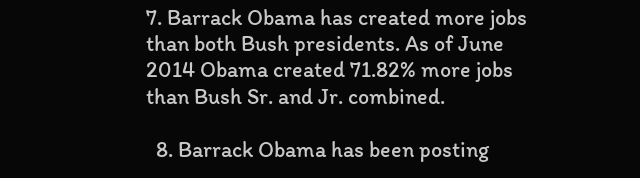7. Barrack Obama has created more jobs than both Bush presidents. As of June 2014 Obama created 71.82% more jobs than Bush Sr. and Jr. combined.

  8. Barrack Obama has been posting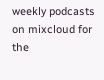weekly podcasts on mixcloud for the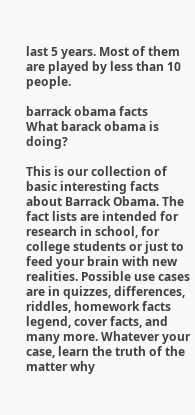last 5 years. Most of them are played by less than 10 people.

barrack obama facts
What barack obama is doing?

This is our collection of basic interesting facts about Barrack Obama. The fact lists are intended for research in school, for college students or just to feed your brain with new realities. Possible use cases are in quizzes, differences, riddles, homework facts legend, cover facts, and many more. Whatever your case, learn the truth of the matter why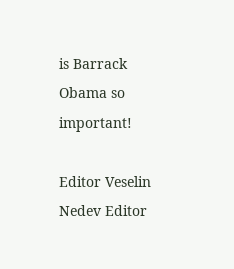is Barrack Obama so important!

Editor Veselin Nedev Editor